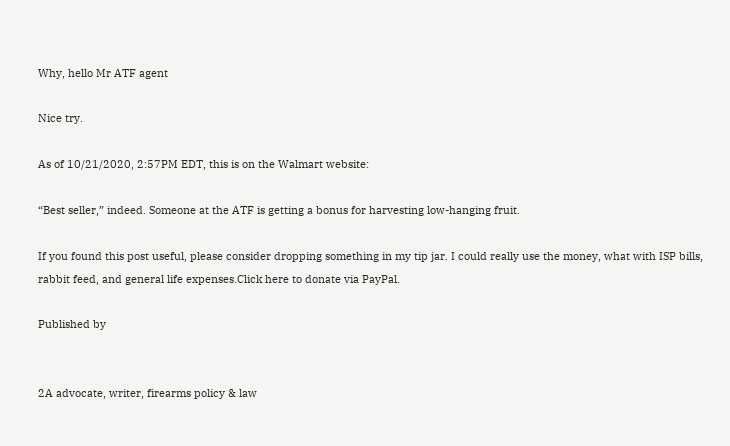Why, hello Mr ATF agent

Nice try.

As of 10/21/2020, 2:57PM EDT, this is on the Walmart website:

“Best seller,” indeed. Someone at the ATF is getting a bonus for harvesting low-hanging fruit.

If you found this post useful, please consider dropping something in my tip jar. I could really use the money, what with ISP bills, rabbit feed, and general life expenses.Click here to donate via PayPal.

Published by


2A advocate, writer, firearms policy & law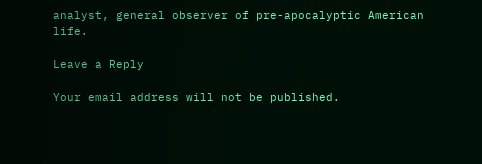analyst, general observer of pre-apocalyptic American life.

Leave a Reply

Your email address will not be published.